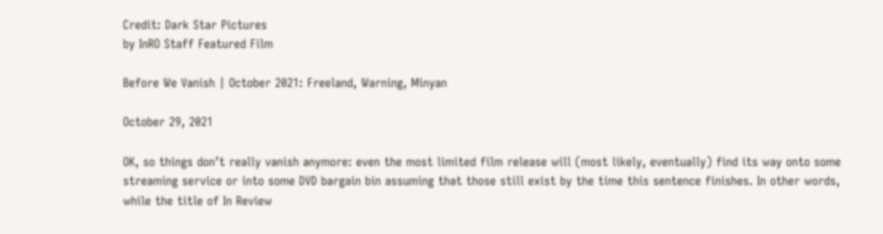Credit: Dark Star Pictures
by InRO Staff Featured Film

Before We Vanish | October 2021: Freeland, Warning, Minyan

October 29, 2021

OK, so things don’t really vanish anymore: even the most limited film release will (most likely, eventually) find its way onto some streaming service or into some DVD bargain bin assuming that those still exist by the time this sentence finishes. In other words, while the title of In Review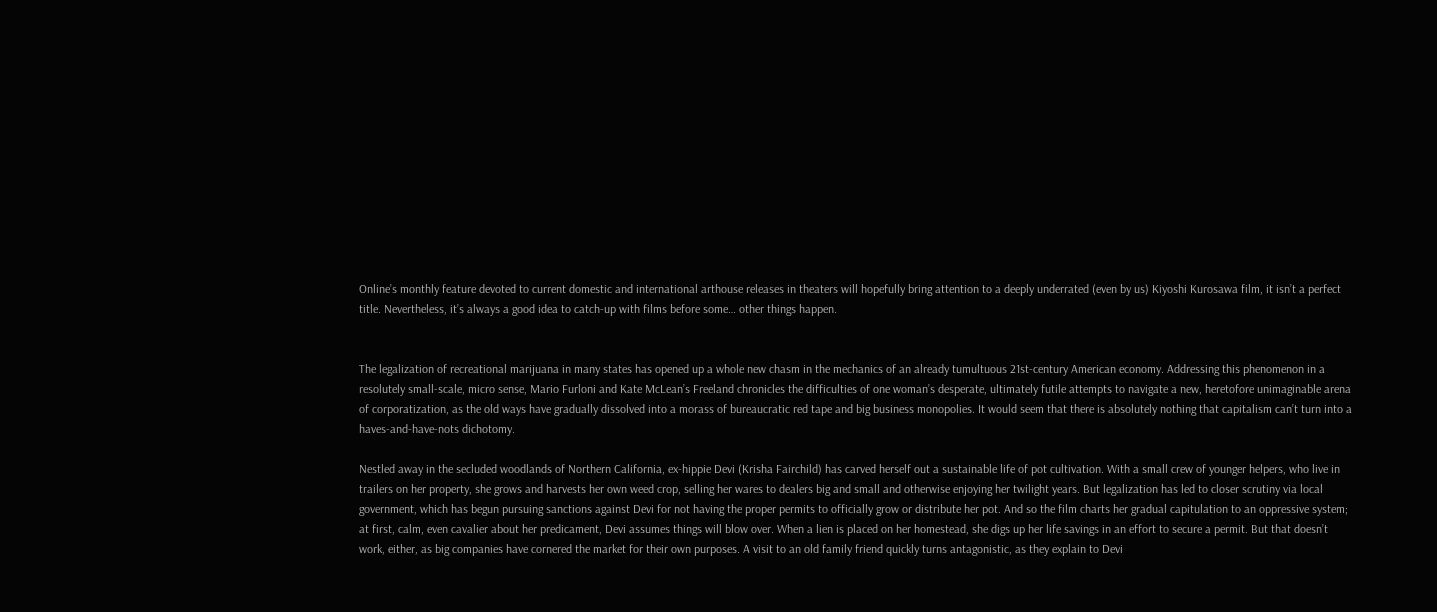Online’s monthly feature devoted to current domestic and international arthouse releases in theaters will hopefully bring attention to a deeply underrated (even by us) Kiyoshi Kurosawa film, it isn’t a perfect title. Nevertheless, it’s always a good idea to catch-up with films before some… other things happen.


The legalization of recreational marijuana in many states has opened up a whole new chasm in the mechanics of an already tumultuous 21st-century American economy. Addressing this phenomenon in a resolutely small-scale, micro sense, Mario Furloni and Kate McLean’s Freeland chronicles the difficulties of one woman’s desperate, ultimately futile attempts to navigate a new, heretofore unimaginable arena of corporatization, as the old ways have gradually dissolved into a morass of bureaucratic red tape and big business monopolies. It would seem that there is absolutely nothing that capitalism can’t turn into a haves-and-have-nots dichotomy.

Nestled away in the secluded woodlands of Northern California, ex-hippie Devi (Krisha Fairchild) has carved herself out a sustainable life of pot cultivation. With a small crew of younger helpers, who live in trailers on her property, she grows and harvests her own weed crop, selling her wares to dealers big and small and otherwise enjoying her twilight years. But legalization has led to closer scrutiny via local government, which has begun pursuing sanctions against Devi for not having the proper permits to officially grow or distribute her pot. And so the film charts her gradual capitulation to an oppressive system; at first, calm, even cavalier about her predicament, Devi assumes things will blow over. When a lien is placed on her homestead, she digs up her life savings in an effort to secure a permit. But that doesn’t work, either, as big companies have cornered the market for their own purposes. A visit to an old family friend quickly turns antagonistic, as they explain to Devi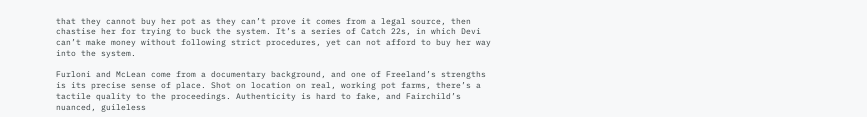that they cannot buy her pot as they can’t prove it comes from a legal source, then chastise her for trying to buck the system. It’s a series of Catch 22s, in which Devi can’t make money without following strict procedures, yet can not afford to buy her way into the system.

Furloni and McLean come from a documentary background, and one of Freeland’s strengths is its precise sense of place. Shot on location on real, working pot farms, there’s a tactile quality to the proceedings. Authenticity is hard to fake, and Fairchild’s nuanced, guileless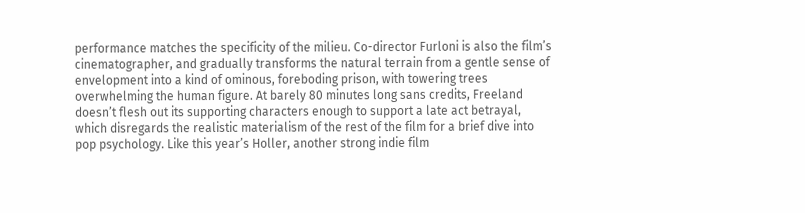performance matches the specificity of the milieu. Co-director Furloni is also the film’s cinematographer, and gradually transforms the natural terrain from a gentle sense of envelopment into a kind of ominous, foreboding prison, with towering trees overwhelming the human figure. At barely 80 minutes long sans credits, Freeland doesn’t flesh out its supporting characters enough to support a late act betrayal, which disregards the realistic materialism of the rest of the film for a brief dive into pop psychology. Like this year’s Holler, another strong indie film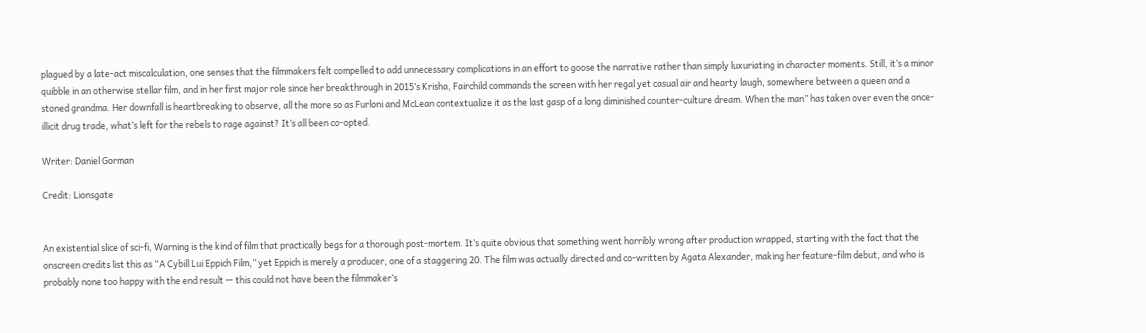plagued by a late-act miscalculation, one senses that the filmmakers felt compelled to add unnecessary complications in an effort to goose the narrative rather than simply luxuriating in character moments. Still, it’s a minor quibble in an otherwise stellar film, and in her first major role since her breakthrough in 2015’s Krisha, Fairchild commands the screen with her regal yet casual air and hearty laugh, somewhere between a queen and a stoned grandma. Her downfall is heartbreaking to observe, all the more so as Furloni and McLean contextualize it as the last gasp of a long diminished counter-culture dream. When the man” has taken over even the once-illicit drug trade, what’s left for the rebels to rage against? It’s all been co-opted.

Writer: Daniel Gorman

Credit: Lionsgate


An existential slice of sci-fi, Warning is the kind of film that practically begs for a thorough post-mortem. It’s quite obvious that something went horribly wrong after production wrapped, starting with the fact that the onscreen credits list this as “A Cybill Lui Eppich Film,” yet Eppich is merely a producer, one of a staggering 20. The film was actually directed and co-written by Agata Alexander, making her feature-film debut, and who is probably none too happy with the end result — this could not have been the filmmaker’s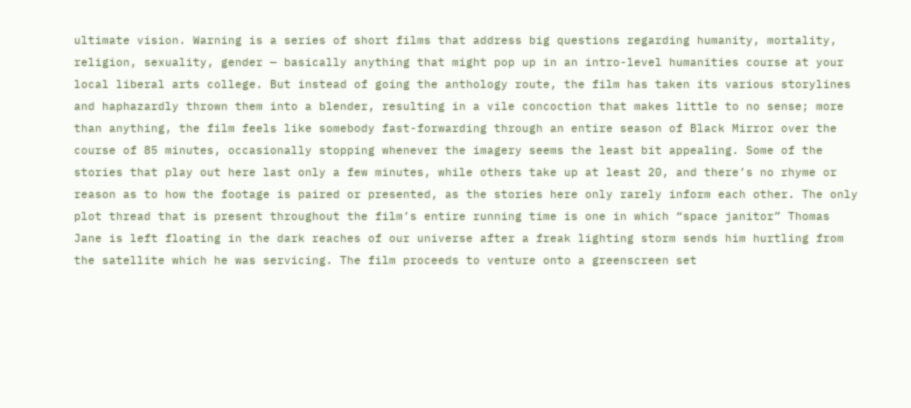ultimate vision. Warning is a series of short films that address big questions regarding humanity, mortality, religion, sexuality, gender — basically anything that might pop up in an intro-level humanities course at your local liberal arts college. But instead of going the anthology route, the film has taken its various storylines and haphazardly thrown them into a blender, resulting in a vile concoction that makes little to no sense; more than anything, the film feels like somebody fast-forwarding through an entire season of Black Mirror over the course of 85 minutes, occasionally stopping whenever the imagery seems the least bit appealing. Some of the stories that play out here last only a few minutes, while others take up at least 20, and there’s no rhyme or reason as to how the footage is paired or presented, as the stories here only rarely inform each other. The only plot thread that is present throughout the film’s entire running time is one in which “space janitor” Thomas Jane is left floating in the dark reaches of our universe after a freak lighting storm sends him hurtling from the satellite which he was servicing. The film proceeds to venture onto a greenscreen set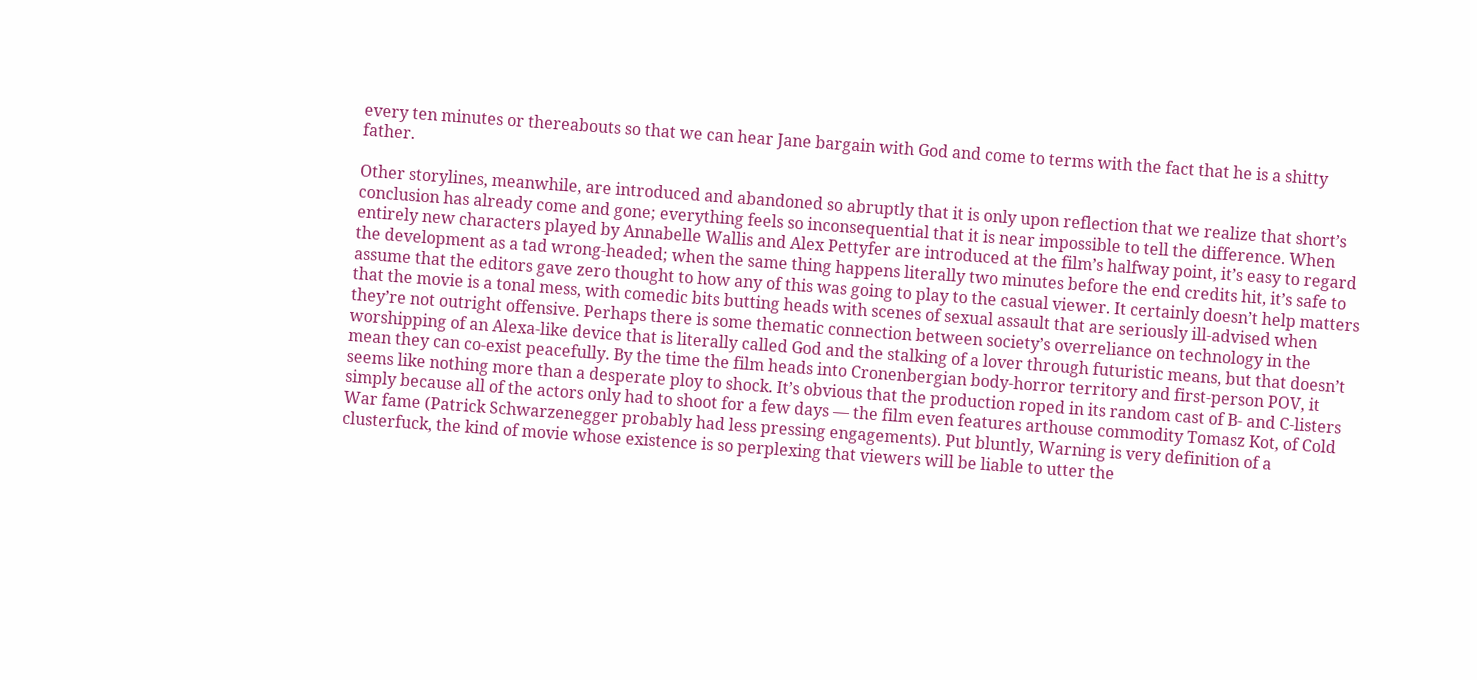every ten minutes or thereabouts so that we can hear Jane bargain with God and come to terms with the fact that he is a shitty father.

Other storylines, meanwhile, are introduced and abandoned so abruptly that it is only upon reflection that we realize that short’s conclusion has already come and gone; everything feels so inconsequential that it is near impossible to tell the difference. When entirely new characters played by Annabelle Wallis and Alex Pettyfer are introduced at the film’s halfway point, it’s easy to regard the development as a tad wrong-headed; when the same thing happens literally two minutes before the end credits hit, it’s safe to assume that the editors gave zero thought to how any of this was going to play to the casual viewer. It certainly doesn’t help matters that the movie is a tonal mess, with comedic bits butting heads with scenes of sexual assault that are seriously ill-advised when they’re not outright offensive. Perhaps there is some thematic connection between society’s overreliance on technology in the worshipping of an Alexa-like device that is literally called God and the stalking of a lover through futuristic means, but that doesn’t mean they can co-exist peacefully. By the time the film heads into Cronenbergian body-horror territory and first-person POV, it seems like nothing more than a desperate ploy to shock. It’s obvious that the production roped in its random cast of B- and C-listers simply because all of the actors only had to shoot for a few days — the film even features arthouse commodity Tomasz Kot, of Cold War fame (Patrick Schwarzenegger probably had less pressing engagements). Put bluntly, Warning is very definition of a clusterfuck, the kind of movie whose existence is so perplexing that viewers will be liable to utter the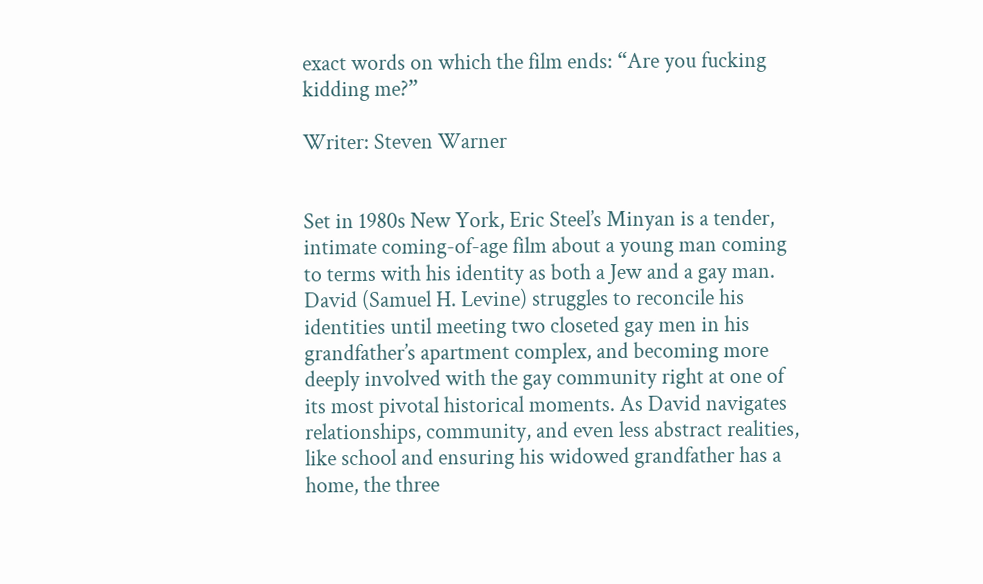exact words on which the film ends: “Are you fucking kidding me?”

Writer: Steven Warner


Set in 1980s New York, Eric Steel’s Minyan is a tender, intimate coming-of-age film about a young man coming to terms with his identity as both a Jew and a gay man. David (Samuel H. Levine) struggles to reconcile his identities until meeting two closeted gay men in his grandfather’s apartment complex, and becoming more deeply involved with the gay community right at one of its most pivotal historical moments. As David navigates relationships, community, and even less abstract realities, like school and ensuring his widowed grandfather has a home, the three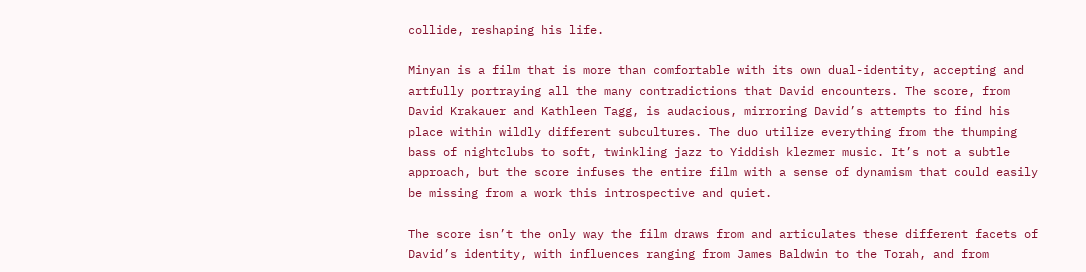collide, reshaping his life.

Minyan is a film that is more than comfortable with its own dual-identity, accepting and artfully portraying all the many contradictions that David encounters. The score, from David Krakauer and Kathleen Tagg, is audacious, mirroring David’s attempts to find his place within wildly different subcultures. The duo utilize everything from the thumping bass of nightclubs to soft, twinkling jazz to Yiddish klezmer music. It’s not a subtle approach, but the score infuses the entire film with a sense of dynamism that could easily be missing from a work this introspective and quiet.

The score isn’t the only way the film draws from and articulates these different facets of David’s identity, with influences ranging from James Baldwin to the Torah, and from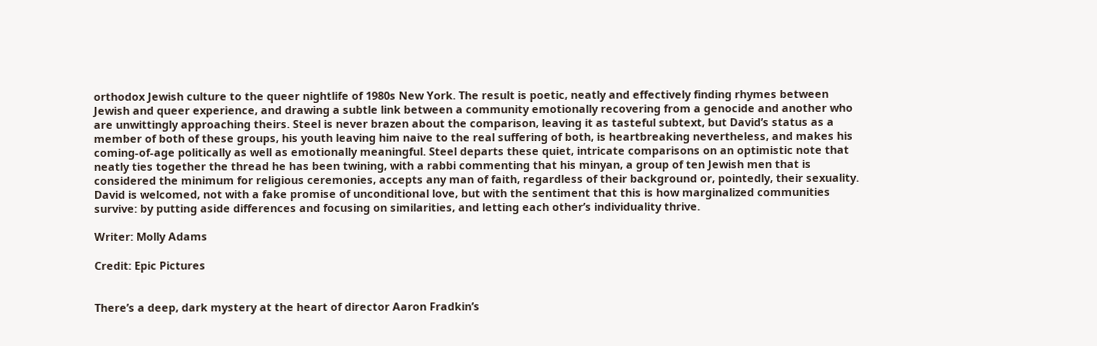orthodox Jewish culture to the queer nightlife of 1980s New York. The result is poetic, neatly and effectively finding rhymes between Jewish and queer experience, and drawing a subtle link between a community emotionally recovering from a genocide and another who are unwittingly approaching theirs. Steel is never brazen about the comparison, leaving it as tasteful subtext, but David’s status as a member of both of these groups, his youth leaving him naive to the real suffering of both, is heartbreaking nevertheless, and makes his coming-of-age politically as well as emotionally meaningful. Steel departs these quiet, intricate comparisons on an optimistic note that neatly ties together the thread he has been twining, with a rabbi commenting that his minyan, a group of ten Jewish men that is considered the minimum for religious ceremonies, accepts any man of faith, regardless of their background or, pointedly, their sexuality. David is welcomed, not with a fake promise of unconditional love, but with the sentiment that this is how marginalized communities survive: by putting aside differences and focusing on similarities, and letting each other’s individuality thrive.

Writer: Molly Adams

Credit: Epic Pictures


There’s a deep, dark mystery at the heart of director Aaron Fradkin’s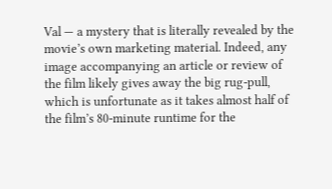Val — a mystery that is literally revealed by the movie’s own marketing material. Indeed, any image accompanying an article or review of the film likely gives away the big rug-pull, which is unfortunate as it takes almost half of the film’s 80-minute runtime for the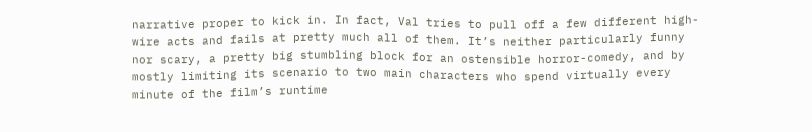narrative proper to kick in. In fact, Val tries to pull off a few different high-wire acts and fails at pretty much all of them. It’s neither particularly funny nor scary, a pretty big stumbling block for an ostensible horror-comedy, and by mostly limiting its scenario to two main characters who spend virtually every minute of the film’s runtime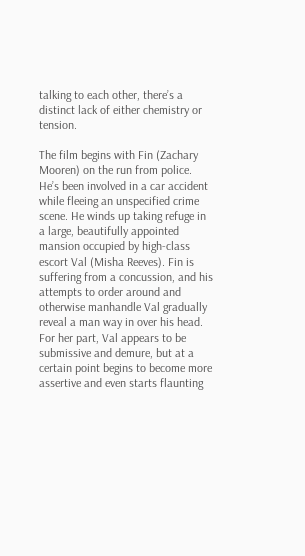talking to each other, there’s a distinct lack of either chemistry or tension.

The film begins with Fin (Zachary Mooren) on the run from police. He’s been involved in a car accident while fleeing an unspecified crime scene. He winds up taking refuge in a large, beautifully appointed mansion occupied by high-class escort Val (Misha Reeves). Fin is suffering from a concussion, and his attempts to order around and otherwise manhandle Val gradually reveal a man way in over his head. For her part, Val appears to be submissive and demure, but at a certain point begins to become more assertive and even starts flaunting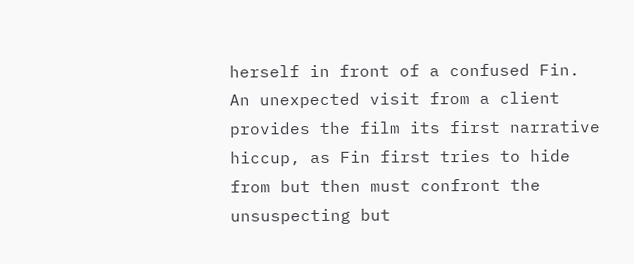herself in front of a confused Fin. An unexpected visit from a client provides the film its first narrative hiccup, as Fin first tries to hide from but then must confront the unsuspecting but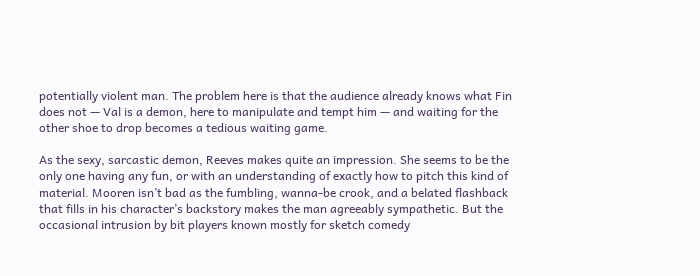potentially violent man. The problem here is that the audience already knows what Fin does not — Val is a demon, here to manipulate and tempt him — and waiting for the other shoe to drop becomes a tedious waiting game.

As the sexy, sarcastic demon, Reeves makes quite an impression. She seems to be the only one having any fun, or with an understanding of exactly how to pitch this kind of material. Mooren isn’t bad as the fumbling, wanna-be crook, and a belated flashback that fills in his character’s backstory makes the man agreeably sympathetic. But the occasional intrusion by bit players known mostly for sketch comedy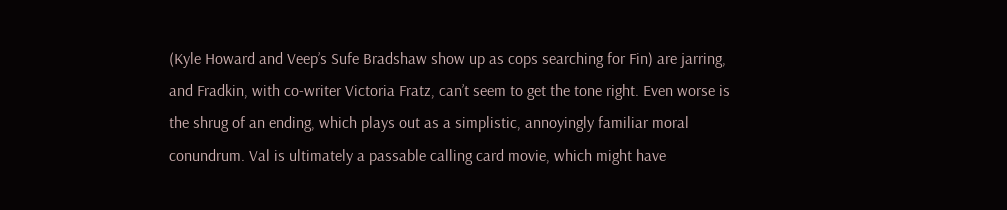(Kyle Howard and Veep’s Sufe Bradshaw show up as cops searching for Fin) are jarring, and Fradkin, with co-writer Victoria Fratz, can’t seem to get the tone right. Even worse is the shrug of an ending, which plays out as a simplistic, annoyingly familiar moral conundrum. Val is ultimately a passable calling card movie, which might have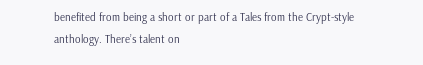benefited from being a short or part of a Tales from the Crypt-style anthology. There’s talent on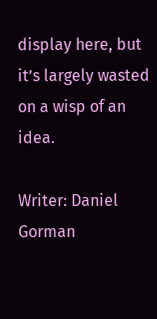display here, but it’s largely wasted on a wisp of an idea.

Writer: Daniel Gorman